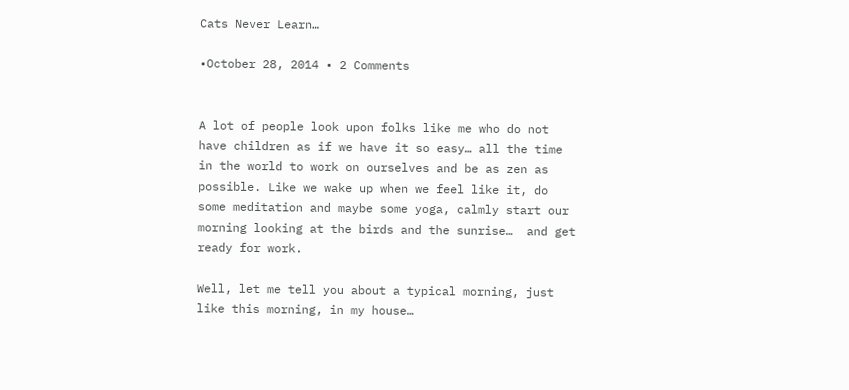Cats Never Learn…

•October 28, 2014 • 2 Comments


A lot of people look upon folks like me who do not have children as if we have it so easy… all the time in the world to work on ourselves and be as zen as possible. Like we wake up when we feel like it, do some meditation and maybe some yoga, calmly start our morning looking at the birds and the sunrise…  and get ready for work.

Well, let me tell you about a typical morning, just like this morning, in my house…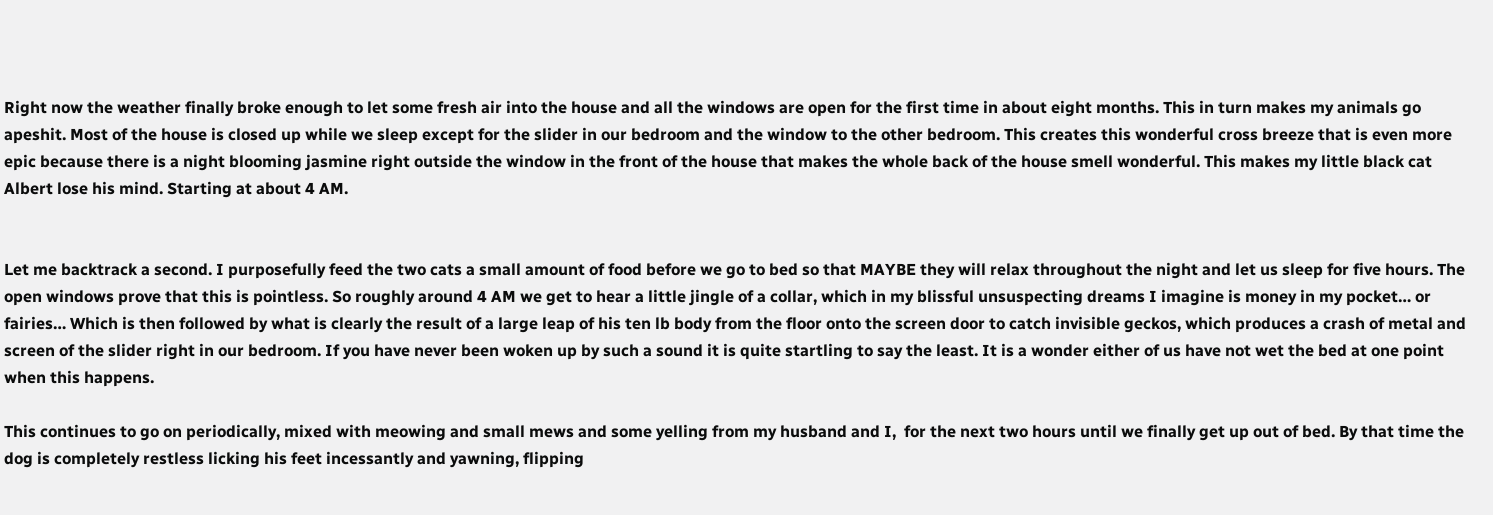Right now the weather finally broke enough to let some fresh air into the house and all the windows are open for the first time in about eight months. This in turn makes my animals go apeshit. Most of the house is closed up while we sleep except for the slider in our bedroom and the window to the other bedroom. This creates this wonderful cross breeze that is even more epic because there is a night blooming jasmine right outside the window in the front of the house that makes the whole back of the house smell wonderful. This makes my little black cat Albert lose his mind. Starting at about 4 AM.


Let me backtrack a second. I purposefully feed the two cats a small amount of food before we go to bed so that MAYBE they will relax throughout the night and let us sleep for five hours. The open windows prove that this is pointless. So roughly around 4 AM we get to hear a little jingle of a collar, which in my blissful unsuspecting dreams I imagine is money in my pocket… or fairies… Which is then followed by what is clearly the result of a large leap of his ten lb body from the floor onto the screen door to catch invisible geckos, which produces a crash of metal and screen of the slider right in our bedroom. If you have never been woken up by such a sound it is quite startling to say the least. It is a wonder either of us have not wet the bed at one point when this happens.

This continues to go on periodically, mixed with meowing and small mews and some yelling from my husband and I,  for the next two hours until we finally get up out of bed. By that time the dog is completely restless licking his feet incessantly and yawning, flipping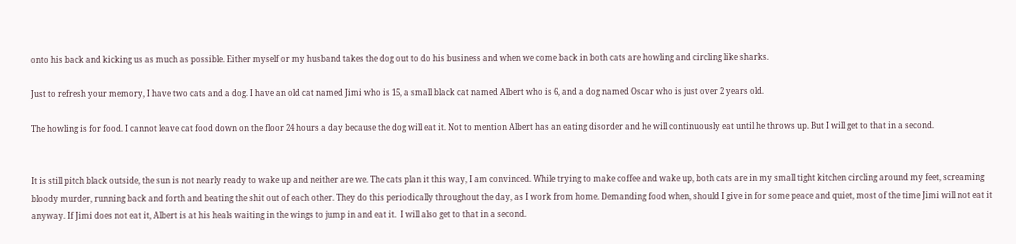onto his back and kicking us as much as possible. Either myself or my husband takes the dog out to do his business and when we come back in both cats are howling and circling like sharks.

Just to refresh your memory, I have two cats and a dog. I have an old cat named Jimi who is 15, a small black cat named Albert who is 6, and a dog named Oscar who is just over 2 years old.

The howling is for food. I cannot leave cat food down on the floor 24 hours a day because the dog will eat it. Not to mention Albert has an eating disorder and he will continuously eat until he throws up. But I will get to that in a second.


It is still pitch black outside, the sun is not nearly ready to wake up and neither are we. The cats plan it this way, I am convinced. While trying to make coffee and wake up, both cats are in my small tight kitchen circling around my feet, screaming bloody murder, running back and forth and beating the shit out of each other. They do this periodically throughout the day, as I work from home. Demanding food when, should I give in for some peace and quiet, most of the time Jimi will not eat it anyway. If Jimi does not eat it, Albert is at his heals waiting in the wings to jump in and eat it.  I will also get to that in a second.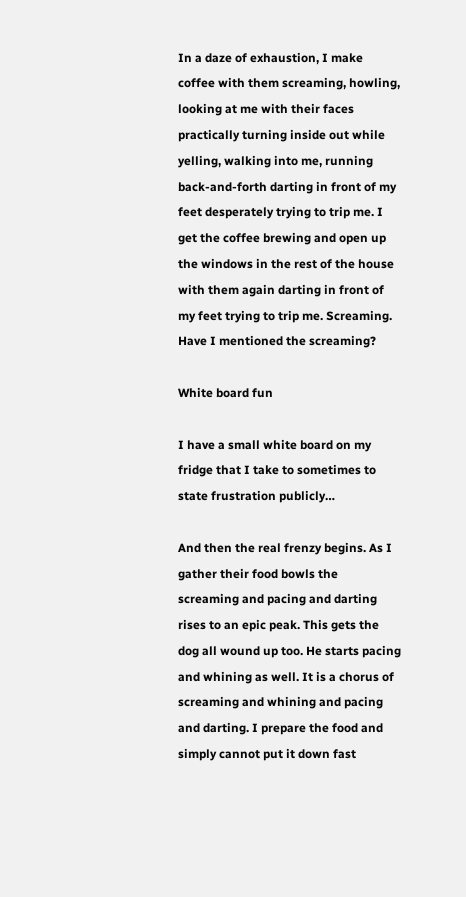In a daze of exhaustion, I make coffee with them screaming, howling, looking at me with their faces practically turning inside out while yelling, walking into me, running back-and-forth darting in front of my feet desperately trying to trip me. I get the coffee brewing and open up the windows in the rest of the house with them again darting in front of my feet trying to trip me. Screaming. Have I mentioned the screaming?

White board fun

I have a small white board on my fridge that I take to sometimes to state frustration publicly…

And then the real frenzy begins. As I gather their food bowls the screaming and pacing and darting rises to an epic peak. This gets the dog all wound up too. He starts pacing and whining as well. It is a chorus of screaming and whining and pacing and darting. I prepare the food and simply cannot put it down fast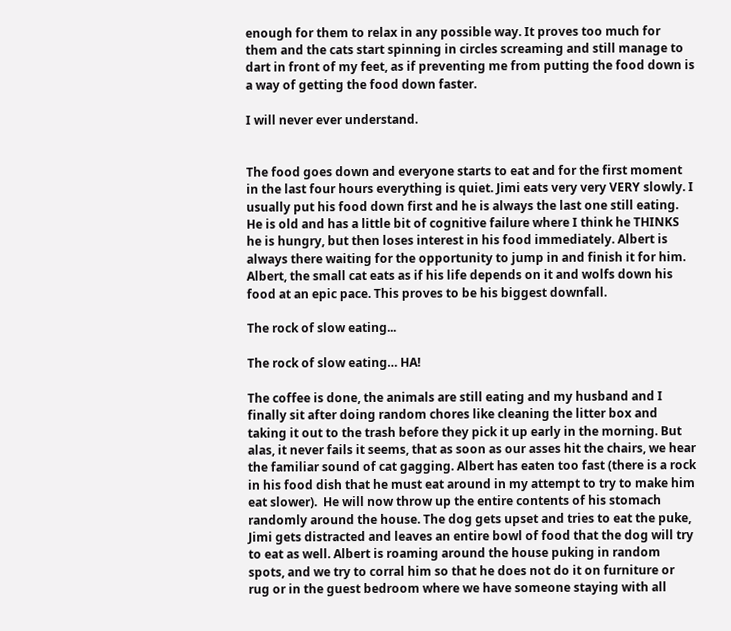enough for them to relax in any possible way. It proves too much for them and the cats start spinning in circles screaming and still manage to dart in front of my feet, as if preventing me from putting the food down is a way of getting the food down faster.

I will never ever understand.


The food goes down and everyone starts to eat and for the first moment in the last four hours everything is quiet. Jimi eats very very VERY slowly. I usually put his food down first and he is always the last one still eating. He is old and has a little bit of cognitive failure where I think he THINKS he is hungry, but then loses interest in his food immediately. Albert is always there waiting for the opportunity to jump in and finish it for him.  Albert, the small cat eats as if his life depends on it and wolfs down his food at an epic pace. This proves to be his biggest downfall.

The rock of slow eating...

The rock of slow eating… HA!

The coffee is done, the animals are still eating and my husband and I finally sit after doing random chores like cleaning the litter box and taking it out to the trash before they pick it up early in the morning. But alas, it never fails it seems, that as soon as our asses hit the chairs, we hear the familiar sound of cat gagging. Albert has eaten too fast (there is a rock in his food dish that he must eat around in my attempt to try to make him eat slower).  He will now throw up the entire contents of his stomach randomly around the house. The dog gets upset and tries to eat the puke, Jimi gets distracted and leaves an entire bowl of food that the dog will try to eat as well. Albert is roaming around the house puking in random spots, and we try to corral him so that he does not do it on furniture or rug or in the guest bedroom where we have someone staying with all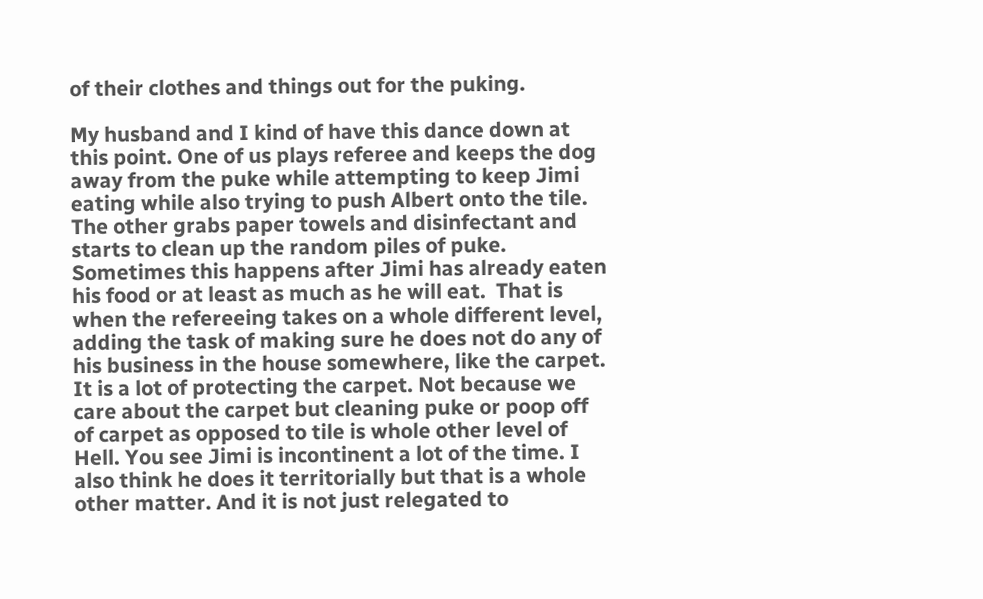of their clothes and things out for the puking.

My husband and I kind of have this dance down at this point. One of us plays referee and keeps the dog away from the puke while attempting to keep Jimi eating while also trying to push Albert onto the tile. The other grabs paper towels and disinfectant and starts to clean up the random piles of puke. Sometimes this happens after Jimi has already eaten his food or at least as much as he will eat.  That is when the refereeing takes on a whole different level, adding the task of making sure he does not do any of his business in the house somewhere, like the carpet. It is a lot of protecting the carpet. Not because we care about the carpet but cleaning puke or poop off of carpet as opposed to tile is whole other level of Hell. You see Jimi is incontinent a lot of the time. I also think he does it territorially but that is a whole other matter. And it is not just relegated to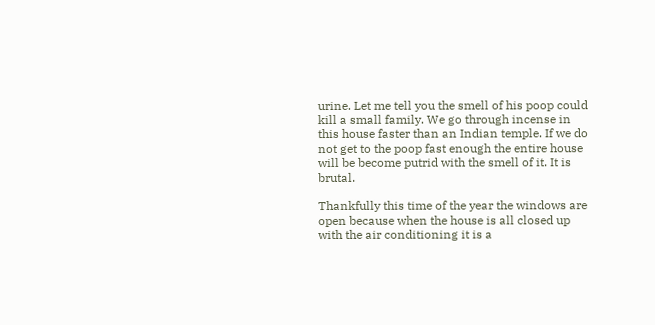urine. Let me tell you the smell of his poop could kill a small family. We go through incense in this house faster than an Indian temple. If we do not get to the poop fast enough the entire house will be become putrid with the smell of it. It is brutal.

Thankfully this time of the year the windows are open because when the house is all closed up with the air conditioning it is a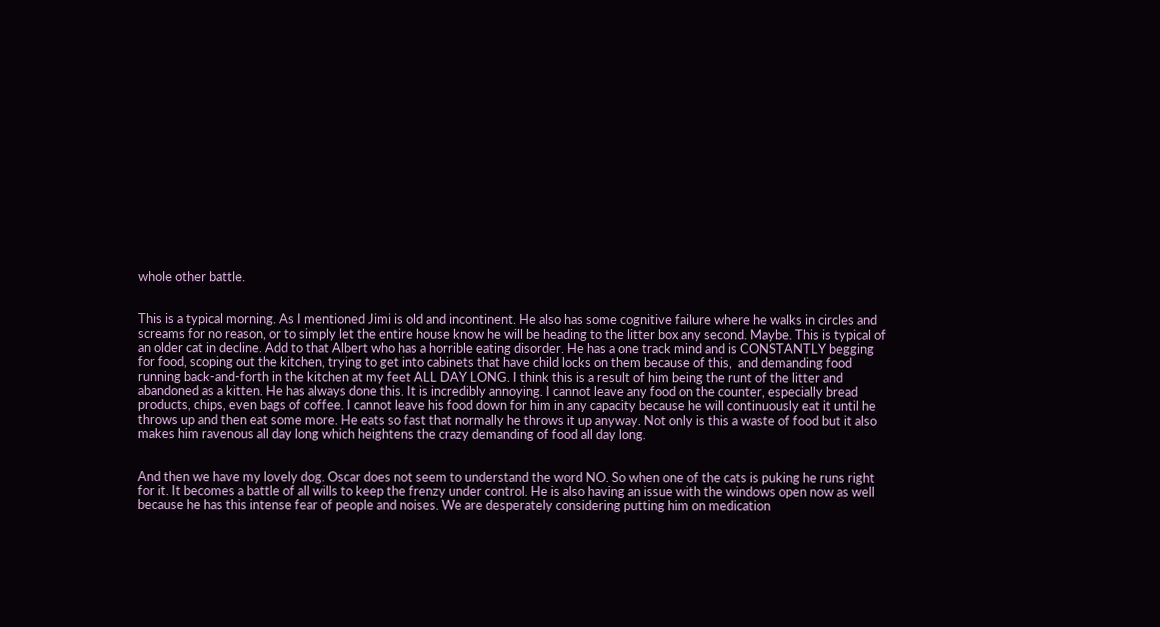whole other battle.


This is a typical morning. As I mentioned Jimi is old and incontinent. He also has some cognitive failure where he walks in circles and screams for no reason, or to simply let the entire house know he will be heading to the litter box any second. Maybe. This is typical of an older cat in decline. Add to that Albert who has a horrible eating disorder. He has a one track mind and is CONSTANTLY begging for food, scoping out the kitchen, trying to get into cabinets that have child locks on them because of this,  and demanding food running back-and-forth in the kitchen at my feet ALL DAY LONG. I think this is a result of him being the runt of the litter and abandoned as a kitten. He has always done this. It is incredibly annoying. I cannot leave any food on the counter, especially bread products, chips, even bags of coffee. I cannot leave his food down for him in any capacity because he will continuously eat it until he throws up and then eat some more. He eats so fast that normally he throws it up anyway. Not only is this a waste of food but it also makes him ravenous all day long which heightens the crazy demanding of food all day long.


And then we have my lovely dog. Oscar does not seem to understand the word NO. So when one of the cats is puking he runs right for it. It becomes a battle of all wills to keep the frenzy under control. He is also having an issue with the windows open now as well because he has this intense fear of people and noises. We are desperately considering putting him on medication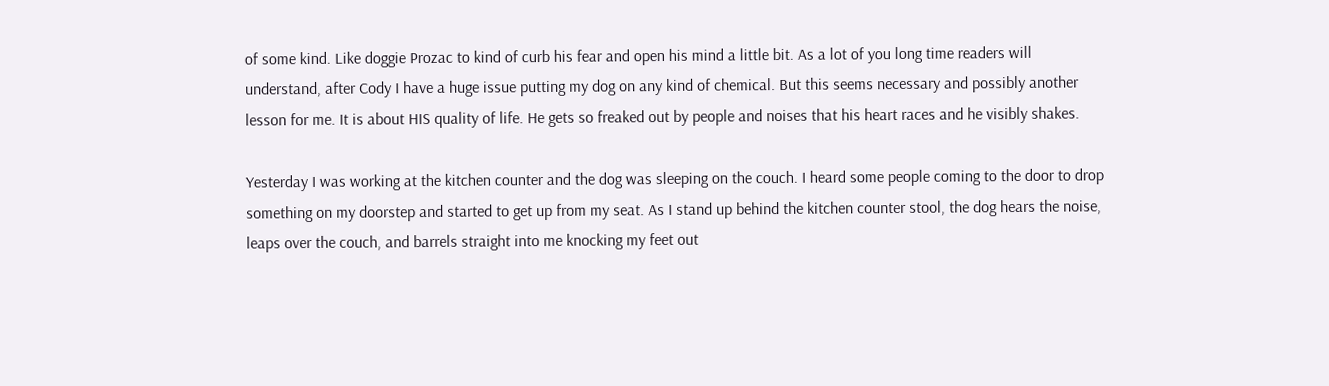of some kind. Like doggie Prozac to kind of curb his fear and open his mind a little bit. As a lot of you long time readers will understand, after Cody I have a huge issue putting my dog on any kind of chemical. But this seems necessary and possibly another lesson for me. It is about HIS quality of life. He gets so freaked out by people and noises that his heart races and he visibly shakes.

Yesterday I was working at the kitchen counter and the dog was sleeping on the couch. I heard some people coming to the door to drop something on my doorstep and started to get up from my seat. As I stand up behind the kitchen counter stool, the dog hears the noise, leaps over the couch, and barrels straight into me knocking my feet out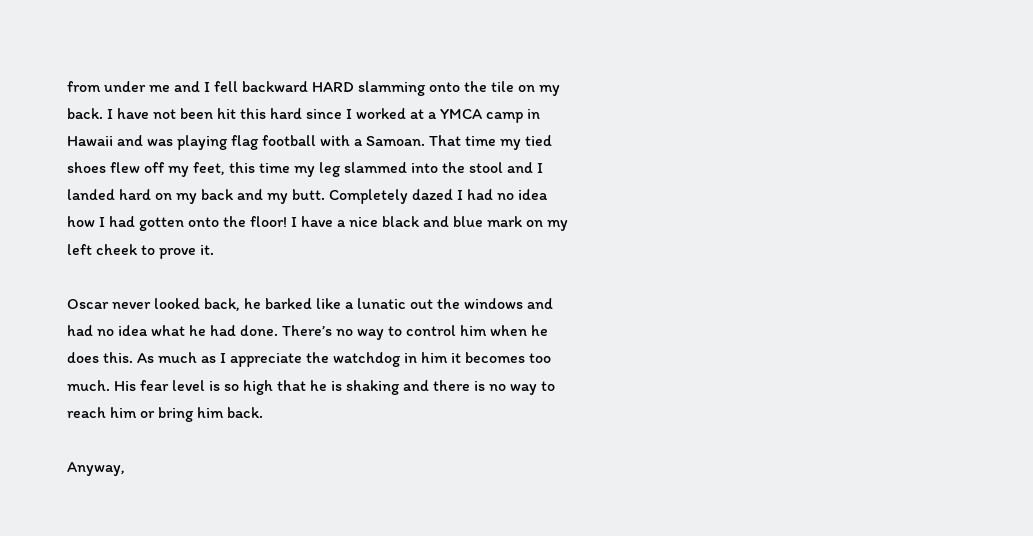from under me and I fell backward HARD slamming onto the tile on my back. I have not been hit this hard since I worked at a YMCA camp in Hawaii and was playing flag football with a Samoan. That time my tied shoes flew off my feet, this time my leg slammed into the stool and I landed hard on my back and my butt. Completely dazed I had no idea how I had gotten onto the floor! I have a nice black and blue mark on my left cheek to prove it.

Oscar never looked back, he barked like a lunatic out the windows and had no idea what he had done. There’s no way to control him when he does this. As much as I appreciate the watchdog in him it becomes too much. His fear level is so high that he is shaking and there is no way to reach him or bring him back.

Anyway,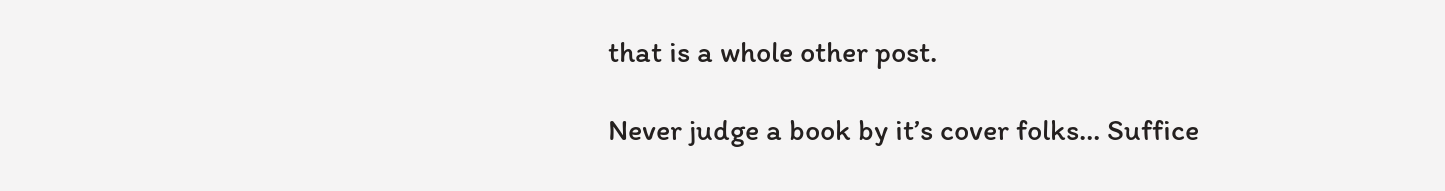that is a whole other post.

Never judge a book by it’s cover folks… Suffice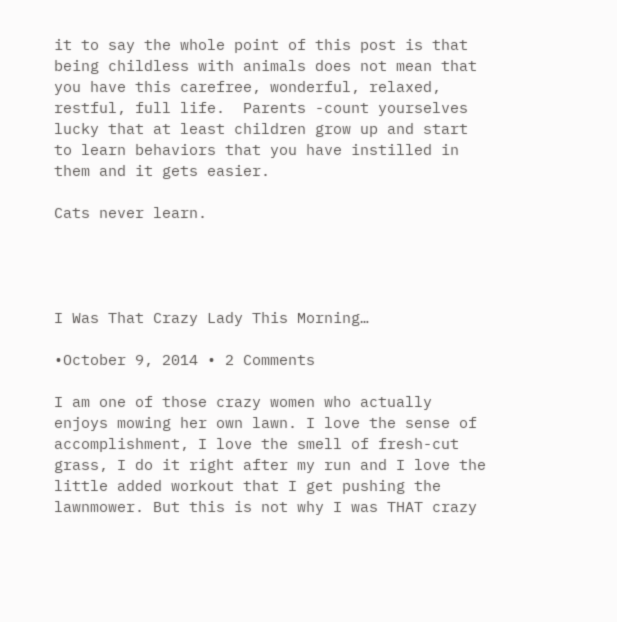it to say the whole point of this post is that being childless with animals does not mean that you have this carefree, wonderful, relaxed, restful, full life.  Parents -count yourselves lucky that at least children grow up and start to learn behaviors that you have instilled in them and it gets easier.

Cats never learn.




I Was That Crazy Lady This Morning…

•October 9, 2014 • 2 Comments

I am one of those crazy women who actually enjoys mowing her own lawn. I love the sense of accomplishment, I love the smell of fresh-cut grass, I do it right after my run and I love the little added workout that I get pushing the lawnmower. But this is not why I was THAT crazy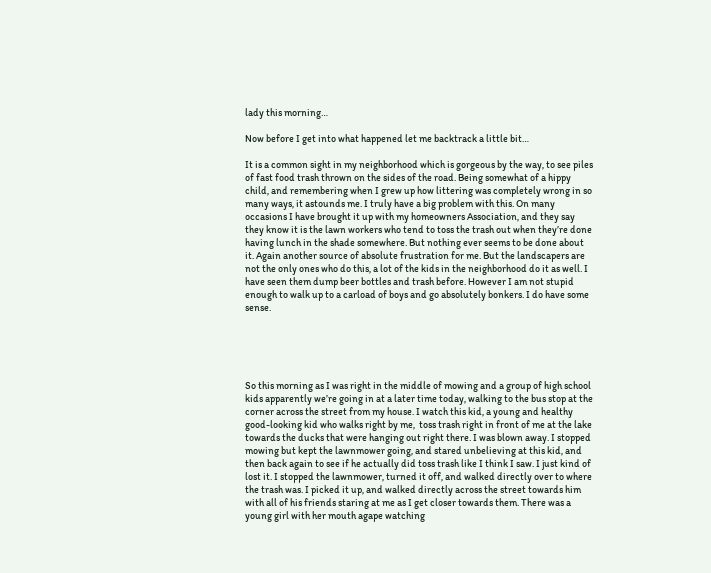lady this morning…

Now before I get into what happened let me backtrack a little bit…

It is a common sight in my neighborhood which is gorgeous by the way, to see piles of fast food trash thrown on the sides of the road. Being somewhat of a hippy child, and remembering when I grew up how littering was completely wrong in so many ways, it astounds me. I truly have a big problem with this. On many occasions I have brought it up with my homeowners Association, and they say they know it is the lawn workers who tend to toss the trash out when they’re done having lunch in the shade somewhere. But nothing ever seems to be done about it. Again another source of absolute frustration for me. But the landscapers are not the only ones who do this, a lot of the kids in the neighborhood do it as well. I have seen them dump beer bottles and trash before. However I am not stupid enough to walk up to a carload of boys and go absolutely bonkers. I do have some sense.





So this morning as I was right in the middle of mowing and a group of high school kids apparently we’re going in at a later time today, walking to the bus stop at the corner across the street from my house. I watch this kid, a young and healthy good-looking kid who walks right by me,  toss trash right in front of me at the lake towards the ducks that were hanging out right there. I was blown away. I stopped mowing but kept the lawnmower going, and stared unbelieving at this kid, and then back again to see if he actually did toss trash like I think I saw. I just kind of lost it. I stopped the lawnmower, turned it off, and walked directly over to where the trash was. I picked it up, and walked directly across the street towards him with all of his friends staring at me as I get closer towards them. There was a young girl with her mouth agape watching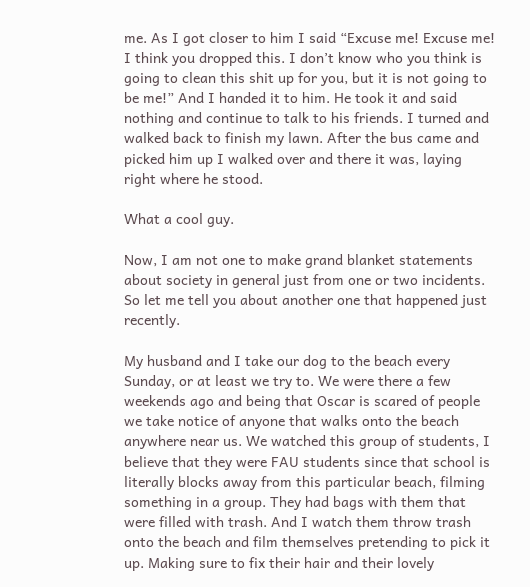me. As I got closer to him I said “Excuse me! Excuse me! I think you dropped this. I don’t know who you think is going to clean this shit up for you, but it is not going to be me!” And I handed it to him. He took it and said nothing and continue to talk to his friends. I turned and walked back to finish my lawn. After the bus came and picked him up I walked over and there it was, laying right where he stood.

What a cool guy.

Now, I am not one to make grand blanket statements about society in general just from one or two incidents. So let me tell you about another one that happened just recently.

My husband and I take our dog to the beach every Sunday, or at least we try to. We were there a few weekends ago and being that Oscar is scared of people we take notice of anyone that walks onto the beach anywhere near us. We watched this group of students, I believe that they were FAU students since that school is literally blocks away from this particular beach, filming something in a group. They had bags with them that were filled with trash. And I watch them throw trash onto the beach and film themselves pretending to pick it up. Making sure to fix their hair and their lovely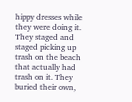hippy dresses while they were doing it. They staged and staged picking up trash on the beach that actually had trash on it. They buried their own,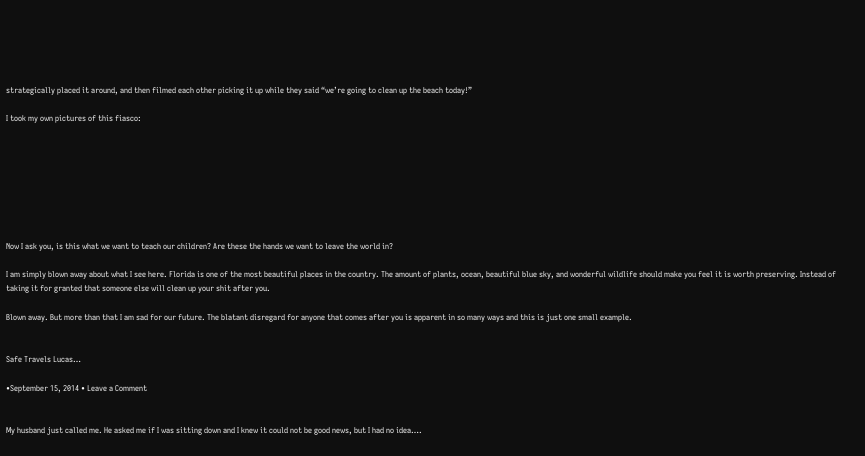strategically placed it around, and then filmed each other picking it up while they said “we’re going to clean up the beach today!”

I took my own pictures of this fiasco:








Now I ask you, is this what we want to teach our children? Are these the hands we want to leave the world in?

I am simply blown away about what I see here. Florida is one of the most beautiful places in the country. The amount of plants, ocean, beautiful blue sky, and wonderful wildlife should make you feel it is worth preserving. Instead of taking it for granted that someone else will clean up your shit after you.

Blown away. But more than that I am sad for our future. The blatant disregard for anyone that comes after you is apparent in so many ways and this is just one small example.


Safe Travels Lucas…

•September 15, 2014 • Leave a Comment


My husband just called me. He asked me if I was sitting down and I knew it could not be good news, but I had no idea….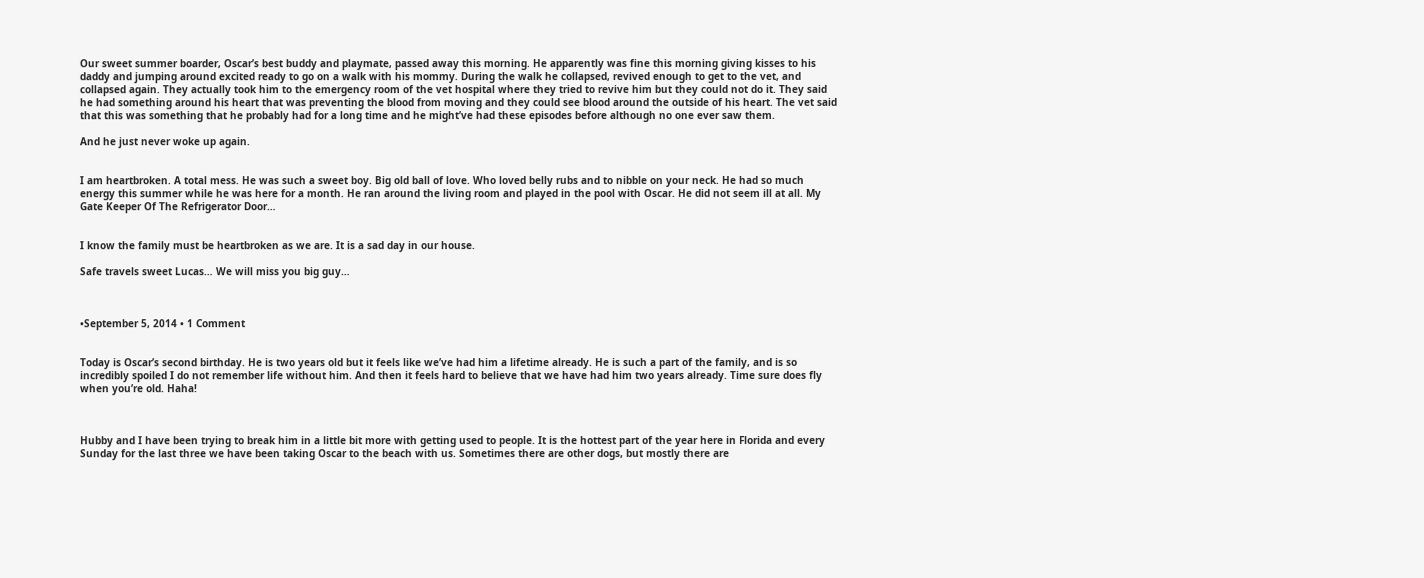Our sweet summer boarder, Oscar’s best buddy and playmate, passed away this morning. He apparently was fine this morning giving kisses to his daddy and jumping around excited ready to go on a walk with his mommy. During the walk he collapsed, revived enough to get to the vet, and collapsed again. They actually took him to the emergency room of the vet hospital where they tried to revive him but they could not do it. They said he had something around his heart that was preventing the blood from moving and they could see blood around the outside of his heart. The vet said that this was something that he probably had for a long time and he might’ve had these episodes before although no one ever saw them.

And he just never woke up again.


I am heartbroken. A total mess. He was such a sweet boy. Big old ball of love. Who loved belly rubs and to nibble on your neck. He had so much energy this summer while he was here for a month. He ran around the living room and played in the pool with Oscar. He did not seem ill at all. My Gate Keeper Of The Refrigerator Door…


I know the family must be heartbroken as we are. It is a sad day in our house.

Safe travels sweet Lucas… We will miss you big guy…



•September 5, 2014 • 1 Comment


Today is Oscar’s second birthday. He is two years old but it feels like we’ve had him a lifetime already. He is such a part of the family, and is so incredibly spoiled I do not remember life without him. And then it feels hard to believe that we have had him two years already. Time sure does fly when you’re old. Haha!



Hubby and I have been trying to break him in a little bit more with getting used to people. It is the hottest part of the year here in Florida and every Sunday for the last three we have been taking Oscar to the beach with us. Sometimes there are other dogs, but mostly there are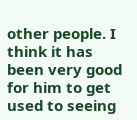other people. I think it has been very good for him to get used to seeing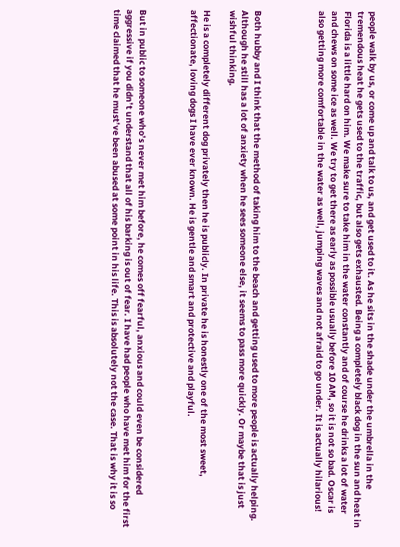people walk by us, or come up and talk to us, and get used to it. As he sits in the shade under the umbrella in the tremendous heat he gets used to the traffic, but also gets exhausted. Being a completely black dog in the sun and heat in Florida is a little hard on him. We make sure to take him in the water constantly and of course he drinks a lot of water and chews on some ice as well. We try to get there as early as possible usually before 10 AM, so it is not so bad. Oscar is also getting more comfortable in the water as well, jumping waves and not afraid to go under. It is actually hilarious!




Both hubby and I think that the method of taking him to the beach and getting used to more people is actually helping. Although he still has a lot of anxiety when he sees someone else, it seems to pass more quickly. Or maybe that is just wishful thinking.

He is a completely different dog privately then he is publicly. In private he is honestly one of the most sweet, affectionate, loving dogs I have ever known. He is gentle and smart and protective and playful.



But in public to someone who’s never met him before, he comes off fearful, anxious and could even be considered aggressive if you didn’t understand that all of his barking is out of fear. I have had people who have met him for the first time claimed that he must’ve been abused at some point in his life. This is absolutely not the case. That is why it is so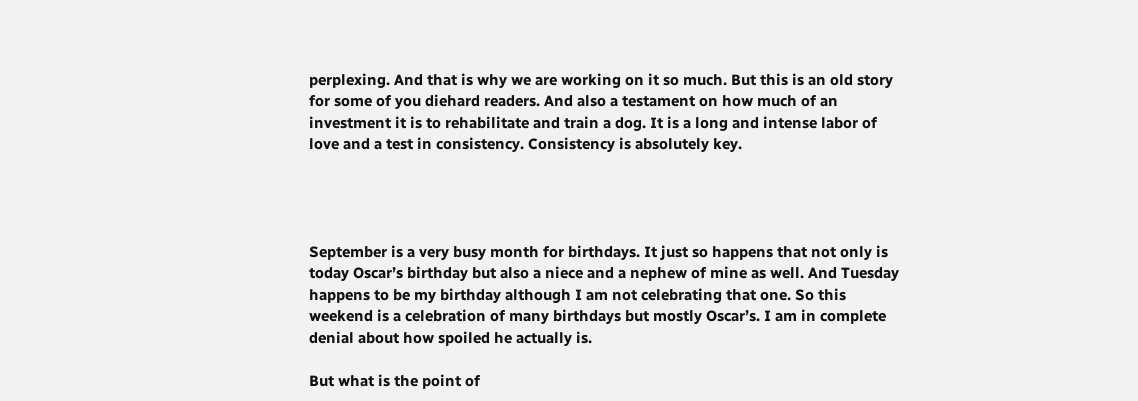perplexing. And that is why we are working on it so much. But this is an old story for some of you diehard readers. And also a testament on how much of an investment it is to rehabilitate and train a dog. It is a long and intense labor of love and a test in consistency. Consistency is absolutely key.




September is a very busy month for birthdays. It just so happens that not only is today Oscar’s birthday but also a niece and a nephew of mine as well. And Tuesday happens to be my birthday although I am not celebrating that one. So this weekend is a celebration of many birthdays but mostly Oscar’s. I am in complete denial about how spoiled he actually is.

But what is the point of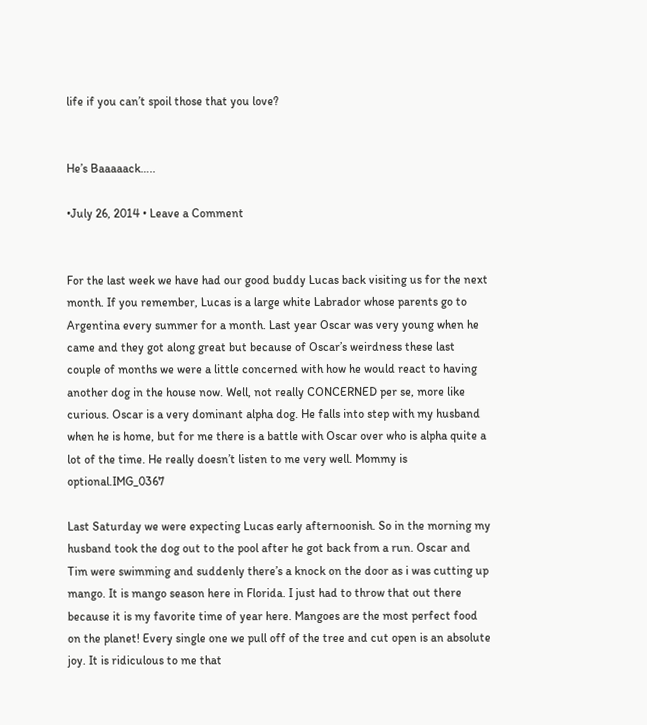life if you can’t spoil those that you love?


He’s Baaaaack…..

•July 26, 2014 • Leave a Comment


For the last week we have had our good buddy Lucas back visiting us for the next month. If you remember, Lucas is a large white Labrador whose parents go to Argentina every summer for a month. Last year Oscar was very young when he came and they got along great but because of Oscar’s weirdness these last couple of months we were a little concerned with how he would react to having another dog in the house now. Well, not really CONCERNED per se, more like curious. Oscar is a very dominant alpha dog. He falls into step with my husband when he is home, but for me there is a battle with Oscar over who is alpha quite a lot of the time. He really doesn’t listen to me very well. Mommy is optional.IMG_0367

Last Saturday we were expecting Lucas early afternoonish. So in the morning my husband took the dog out to the pool after he got back from a run. Oscar and Tim were swimming and suddenly there’s a knock on the door as i was cutting up mango. It is mango season here in Florida. I just had to throw that out there because it is my favorite time of year here. Mangoes are the most perfect food on the planet! Every single one we pull off of the tree and cut open is an absolute joy. It is ridiculous to me that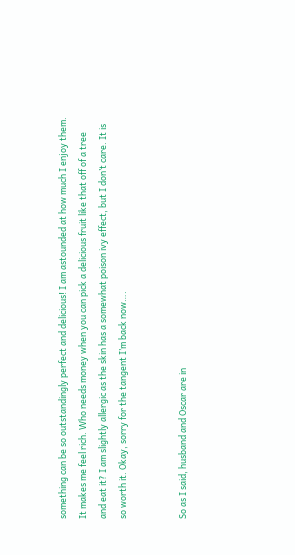something can be so outstandingly perfect and delicious! I am astounded at how much I enjoy them. It makes me feel rich. Who needs money when you can pick a delicious fruit like that off of a tree and eat it? I am slightly allergic as the skin has a somewhat poison ivy effect, but I don’t care. It is so worth it. Okay, sorry for the tangent I’m back now….


So as I said, husband and Oscar are in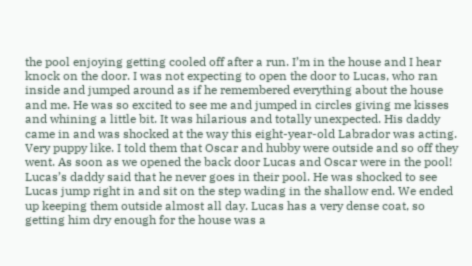the pool enjoying getting cooled off after a run. I’m in the house and I hear knock on the door. I was not expecting to open the door to Lucas, who ran inside and jumped around as if he remembered everything about the house and me. He was so excited to see me and jumped in circles giving me kisses and whining a little bit. It was hilarious and totally unexpected. His daddy came in and was shocked at the way this eight-year-old Labrador was acting. Very puppy like. I told them that Oscar and hubby were outside and so off they went. As soon as we opened the back door Lucas and Oscar were in the pool! Lucas’s daddy said that he never goes in their pool. He was shocked to see Lucas jump right in and sit on the step wading in the shallow end. We ended up keeping them outside almost all day. Lucas has a very dense coat, so getting him dry enough for the house was a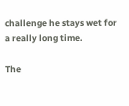challenge he stays wet for a really long time.

The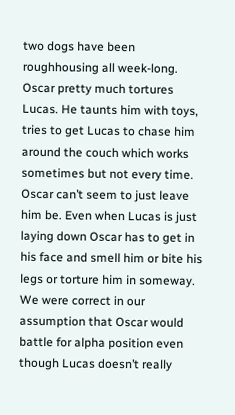two dogs have been roughhousing all week-long. Oscar pretty much tortures Lucas. He taunts him with toys, tries to get Lucas to chase him around the couch which works sometimes but not every time. Oscar can’t seem to just leave him be. Even when Lucas is just laying down Oscar has to get in his face and smell him or bite his legs or torture him in someway. We were correct in our assumption that Oscar would battle for alpha position even though Lucas doesn’t really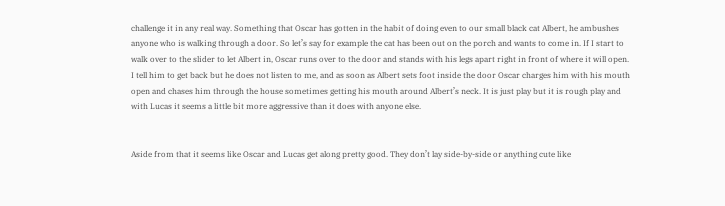challenge it in any real way. Something that Oscar has gotten in the habit of doing even to our small black cat Albert, he ambushes anyone who is walking through a door. So let’s say for example the cat has been out on the porch and wants to come in. If I start to walk over to the slider to let Albert in, Oscar runs over to the door and stands with his legs apart right in front of where it will open. I tell him to get back but he does not listen to me, and as soon as Albert sets foot inside the door Oscar charges him with his mouth open and chases him through the house sometimes getting his mouth around Albert’s neck. It is just play but it is rough play and with Lucas it seems a little bit more aggressive than it does with anyone else.


Aside from that it seems like Oscar and Lucas get along pretty good. They don’t lay side-by-side or anything cute like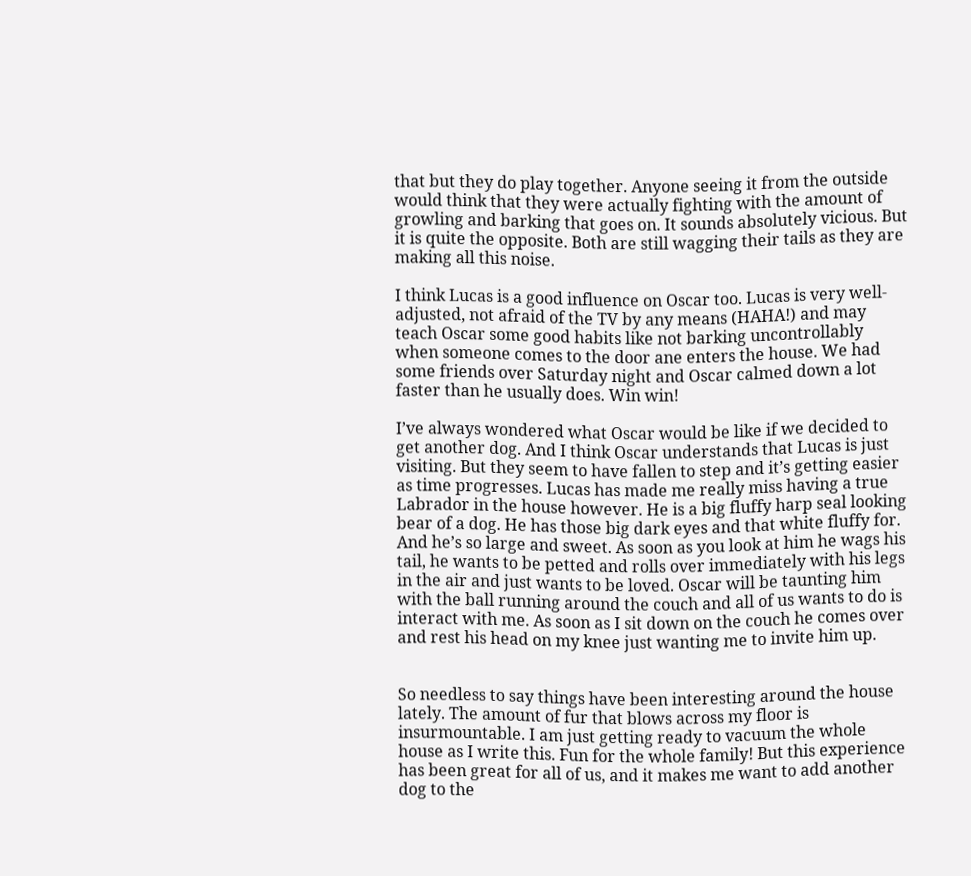that but they do play together. Anyone seeing it from the outside would think that they were actually fighting with the amount of growling and barking that goes on. It sounds absolutely vicious. But it is quite the opposite. Both are still wagging their tails as they are making all this noise.

I think Lucas is a good influence on Oscar too. Lucas is very well-adjusted, not afraid of the TV by any means (HAHA!) and may teach Oscar some good habits like not barking uncontrollably when someone comes to the door ane enters the house. We had some friends over Saturday night and Oscar calmed down a lot faster than he usually does. Win win!

I’ve always wondered what Oscar would be like if we decided to get another dog. And I think Oscar understands that Lucas is just visiting. But they seem to have fallen to step and it’s getting easier as time progresses. Lucas has made me really miss having a true Labrador in the house however. He is a big fluffy harp seal looking bear of a dog. He has those big dark eyes and that white fluffy for. And he’s so large and sweet. As soon as you look at him he wags his tail, he wants to be petted and rolls over immediately with his legs in the air and just wants to be loved. Oscar will be taunting him with the ball running around the couch and all of us wants to do is interact with me. As soon as I sit down on the couch he comes over and rest his head on my knee just wanting me to invite him up.


So needless to say things have been interesting around the house lately. The amount of fur that blows across my floor is insurmountable. I am just getting ready to vacuum the whole house as I write this. Fun for the whole family! But this experience has been great for all of us, and it makes me want to add another dog to the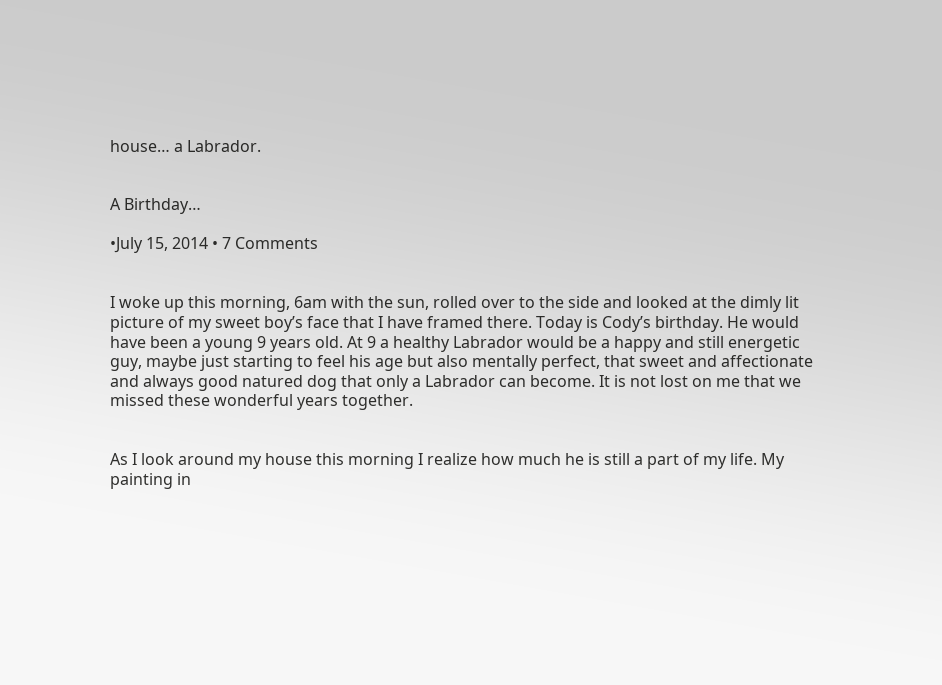house… a Labrador.


A Birthday…

•July 15, 2014 • 7 Comments


I woke up this morning, 6am with the sun, rolled over to the side and looked at the dimly lit picture of my sweet boy’s face that I have framed there. Today is Cody’s birthday. He would have been a young 9 years old. At 9 a healthy Labrador would be a happy and still energetic guy, maybe just starting to feel his age but also mentally perfect, that sweet and affectionate and always good natured dog that only a Labrador can become. It is not lost on me that we missed these wonderful years together.


As I look around my house this morning I realize how much he is still a part of my life. My painting in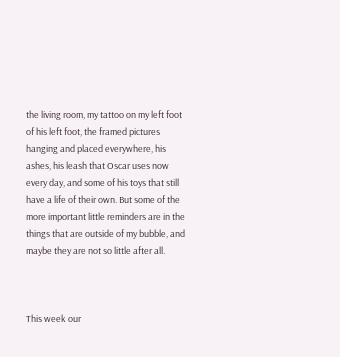the living room, my tattoo on my left foot of his left foot, the framed pictures hanging and placed everywhere, his ashes, his leash that Oscar uses now every day, and some of his toys that still have a life of their own. But some of the more important little reminders are in the things that are outside of my bubble, and maybe they are not so little after all.



This week our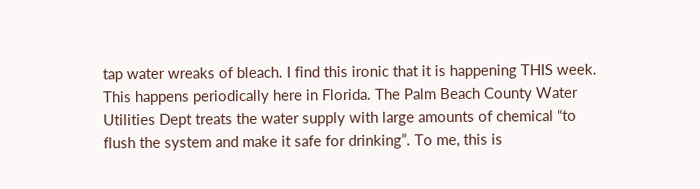tap water wreaks of bleach. I find this ironic that it is happening THIS week. This happens periodically here in Florida. The Palm Beach County Water Utilities Dept treats the water supply with large amounts of chemical “to flush the system and make it safe for drinking”. To me, this is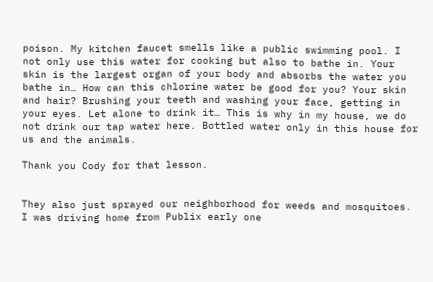poison. My kitchen faucet smells like a public swimming pool. I not only use this water for cooking but also to bathe in. Your skin is the largest organ of your body and absorbs the water you bathe in… How can this chlorine water be good for you? Your skin and hair? Brushing your teeth and washing your face, getting in your eyes. Let alone to drink it… This is why in my house, we do not drink our tap water here. Bottled water only in this house for us and the animals.

Thank you Cody for that lesson.


They also just sprayed our neighborhood for weeds and mosquitoes. I was driving home from Publix early one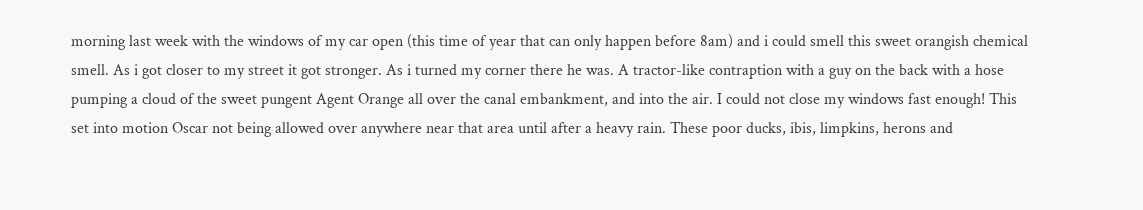morning last week with the windows of my car open (this time of year that can only happen before 8am) and i could smell this sweet orangish chemical smell. As i got closer to my street it got stronger. As i turned my corner there he was. A tractor-like contraption with a guy on the back with a hose pumping a cloud of the sweet pungent Agent Orange all over the canal embankment, and into the air. I could not close my windows fast enough! This set into motion Oscar not being allowed over anywhere near that area until after a heavy rain. These poor ducks, ibis, limpkins, herons and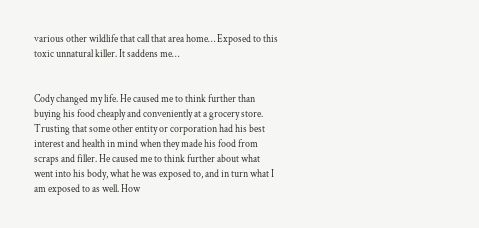various other wildlife that call that area home… Exposed to this toxic unnatural killer. It saddens me…


Cody changed my life. He caused me to think further than buying his food cheaply and conveniently at a grocery store. Trusting that some other entity or corporation had his best interest and health in mind when they made his food from scraps and filler. He caused me to think further about what went into his body, what he was exposed to, and in turn what I am exposed to as well. How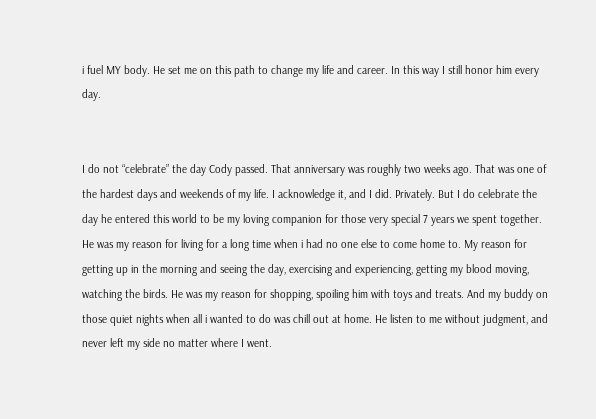i fuel MY body. He set me on this path to change my life and career. In this way I still honor him every day.


I do not “celebrate” the day Cody passed. That anniversary was roughly two weeks ago. That was one of the hardest days and weekends of my life. I acknowledge it, and I did. Privately. But I do celebrate the day he entered this world to be my loving companion for those very special 7 years we spent together. He was my reason for living for a long time when i had no one else to come home to. My reason for getting up in the morning and seeing the day, exercising and experiencing, getting my blood moving, watching the birds. He was my reason for shopping, spoiling him with toys and treats. And my buddy on those quiet nights when all i wanted to do was chill out at home. He listen to me without judgment, and never left my side no matter where I went.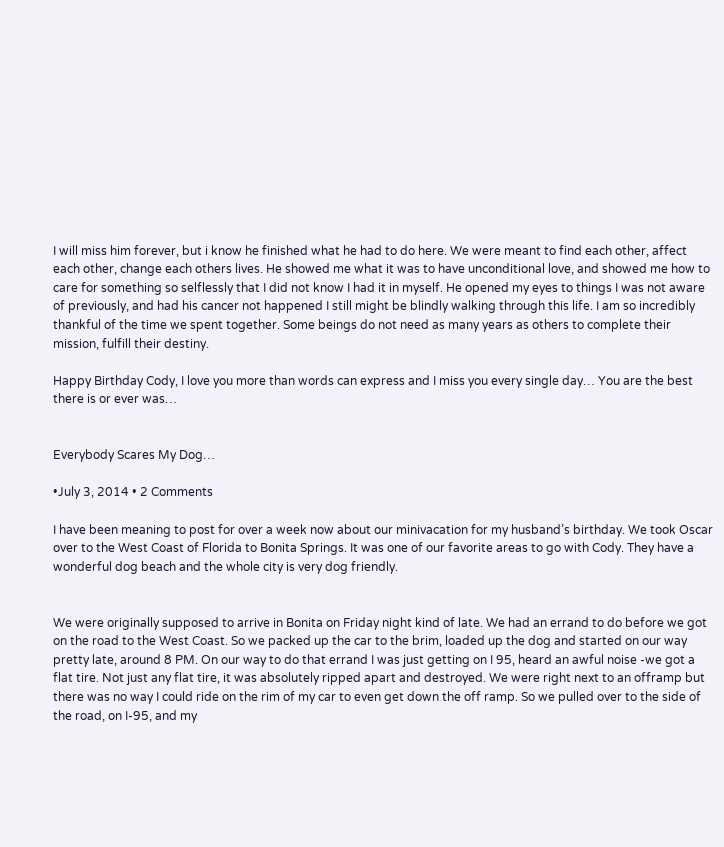I will miss him forever, but i know he finished what he had to do here. We were meant to find each other, affect each other, change each others lives. He showed me what it was to have unconditional love, and showed me how to care for something so selflessly that I did not know I had it in myself. He opened my eyes to things I was not aware of previously, and had his cancer not happened I still might be blindly walking through this life. I am so incredibly thankful of the time we spent together. Some beings do not need as many years as others to complete their mission, fulfill their destiny.

Happy Birthday Cody, I love you more than words can express and I miss you every single day… You are the best there is or ever was…


Everybody Scares My Dog…

•July 3, 2014 • 2 Comments

I have been meaning to post for over a week now about our minivacation for my husband’s birthday. We took Oscar over to the West Coast of Florida to Bonita Springs. It was one of our favorite areas to go with Cody. They have a wonderful dog beach and the whole city is very dog friendly.


We were originally supposed to arrive in Bonita on Friday night kind of late. We had an errand to do before we got on the road to the West Coast. So we packed up the car to the brim, loaded up the dog and started on our way pretty late, around 8 PM. On our way to do that errand I was just getting on I 95, heard an awful noise -we got a flat tire. Not just any flat tire, it was absolutely ripped apart and destroyed. We were right next to an offramp but there was no way I could ride on the rim of my car to even get down the off ramp. So we pulled over to the side of the road, on I-95, and my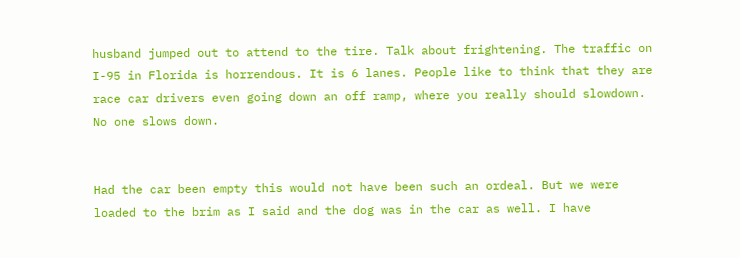husband jumped out to attend to the tire. Talk about frightening. The traffic on I-95 in Florida is horrendous. It is 6 lanes. People like to think that they are race car drivers even going down an off ramp, where you really should slowdown. No one slows down.


Had the car been empty this would not have been such an ordeal. But we were loaded to the brim as I said and the dog was in the car as well. I have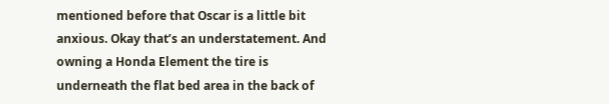mentioned before that Oscar is a little bit anxious. Okay that’s an understatement. And owning a Honda Element the tire is underneath the flat bed area in the back of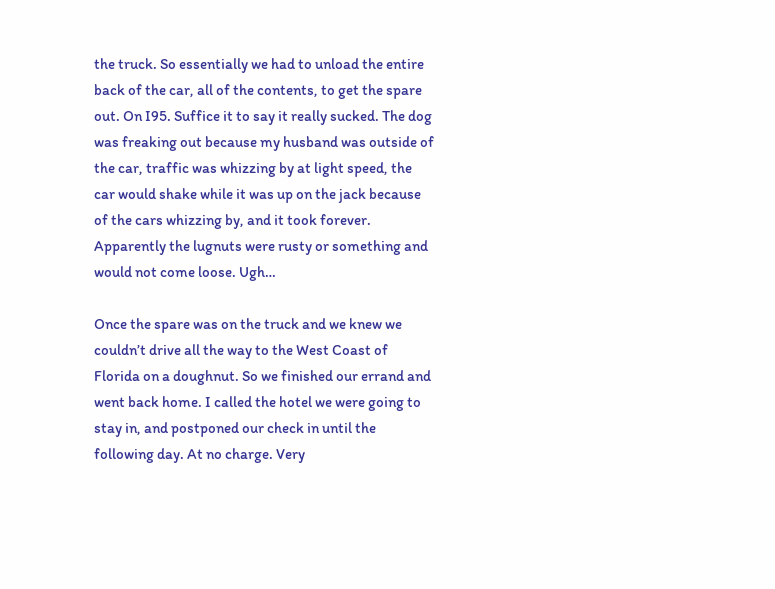the truck. So essentially we had to unload the entire back of the car, all of the contents, to get the spare out. On I95. Suffice it to say it really sucked. The dog was freaking out because my husband was outside of the car, traffic was whizzing by at light speed, the car would shake while it was up on the jack because of the cars whizzing by, and it took forever. Apparently the lugnuts were rusty or something and would not come loose. Ugh…

Once the spare was on the truck and we knew we couldn’t drive all the way to the West Coast of Florida on a doughnut. So we finished our errand and went back home. I called the hotel we were going to stay in, and postponed our check in until the following day. At no charge. Very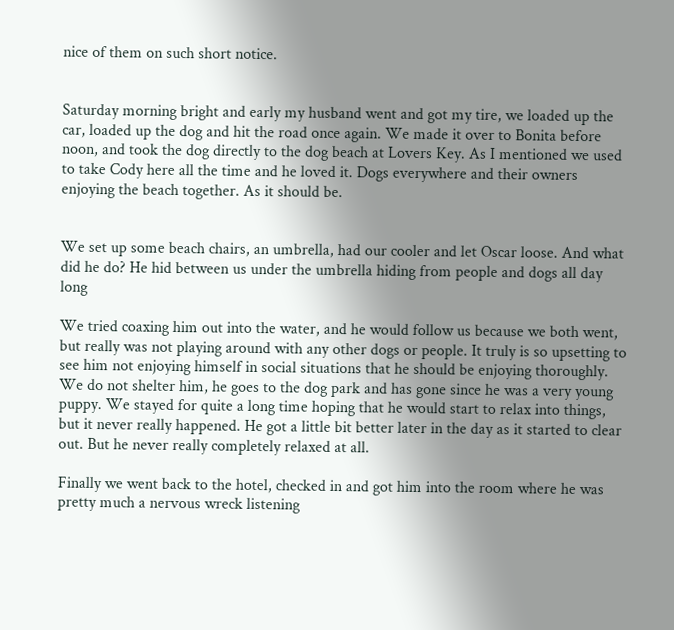nice of them on such short notice.


Saturday morning bright and early my husband went and got my tire, we loaded up the car, loaded up the dog and hit the road once again. We made it over to Bonita before noon, and took the dog directly to the dog beach at Lovers Key. As I mentioned we used to take Cody here all the time and he loved it. Dogs everywhere and their owners enjoying the beach together. As it should be.


We set up some beach chairs, an umbrella, had our cooler and let Oscar loose. And what did he do? He hid between us under the umbrella hiding from people and dogs all day long

We tried coaxing him out into the water, and he would follow us because we both went, but really was not playing around with any other dogs or people. It truly is so upsetting to see him not enjoying himself in social situations that he should be enjoying thoroughly. We do not shelter him, he goes to the dog park and has gone since he was a very young puppy. We stayed for quite a long time hoping that he would start to relax into things, but it never really happened. He got a little bit better later in the day as it started to clear out. But he never really completely relaxed at all.

Finally we went back to the hotel, checked in and got him into the room where he was pretty much a nervous wreck listening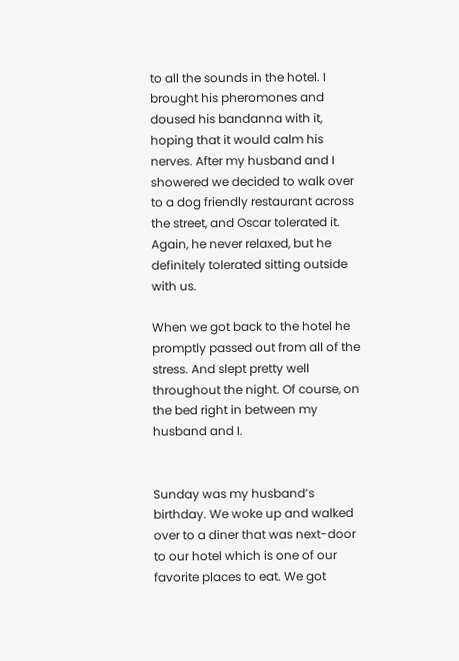to all the sounds in the hotel. I brought his pheromones and doused his bandanna with it, hoping that it would calm his nerves. After my husband and I showered we decided to walk over to a dog friendly restaurant across the street, and Oscar tolerated it. Again, he never relaxed, but he definitely tolerated sitting outside with us.

When we got back to the hotel he promptly passed out from all of the stress. And slept pretty well throughout the night. Of course, on the bed right in between my husband and I.


Sunday was my husband’s birthday. We woke up and walked over to a diner that was next-door to our hotel which is one of our favorite places to eat. We got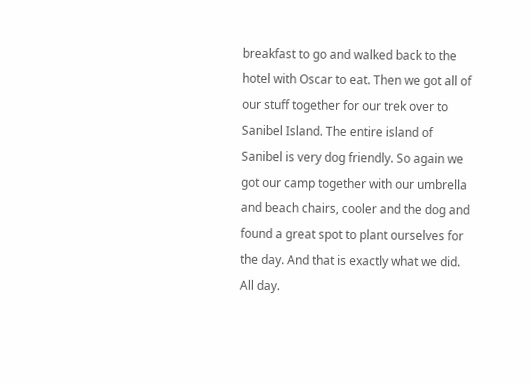breakfast to go and walked back to the hotel with Oscar to eat. Then we got all of our stuff together for our trek over to Sanibel Island. The entire island of Sanibel is very dog friendly. So again we got our camp together with our umbrella and beach chairs, cooler and the dog and found a great spot to plant ourselves for the day. And that is exactly what we did. All day.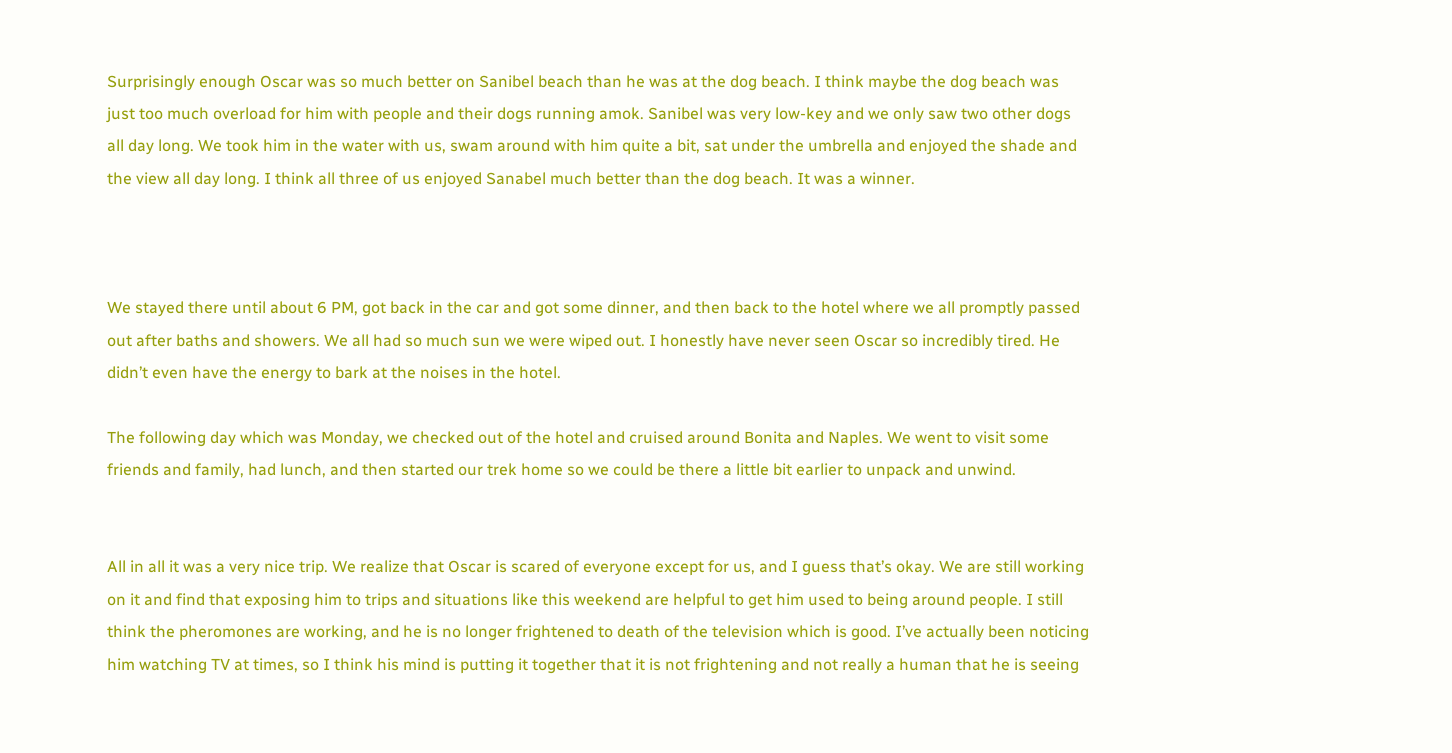Surprisingly enough Oscar was so much better on Sanibel beach than he was at the dog beach. I think maybe the dog beach was just too much overload for him with people and their dogs running amok. Sanibel was very low-key and we only saw two other dogs all day long. We took him in the water with us, swam around with him quite a bit, sat under the umbrella and enjoyed the shade and the view all day long. I think all three of us enjoyed Sanabel much better than the dog beach. It was a winner.



We stayed there until about 6 PM, got back in the car and got some dinner, and then back to the hotel where we all promptly passed out after baths and showers. We all had so much sun we were wiped out. I honestly have never seen Oscar so incredibly tired. He didn’t even have the energy to bark at the noises in the hotel.

The following day which was Monday, we checked out of the hotel and cruised around Bonita and Naples. We went to visit some friends and family, had lunch, and then started our trek home so we could be there a little bit earlier to unpack and unwind.


All in all it was a very nice trip. We realize that Oscar is scared of everyone except for us, and I guess that’s okay. We are still working on it and find that exposing him to trips and situations like this weekend are helpful to get him used to being around people. I still think the pheromones are working, and he is no longer frightened to death of the television which is good. I’ve actually been noticing him watching TV at times, so I think his mind is putting it together that it is not frightening and not really a human that he is seeing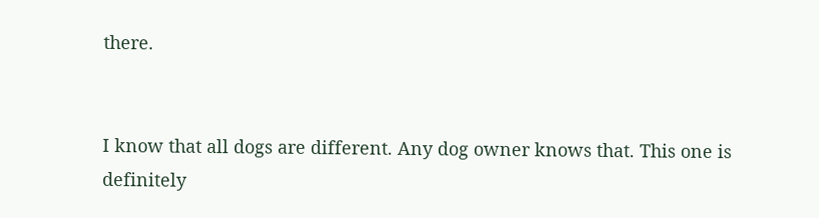there.


I know that all dogs are different. Any dog owner knows that. This one is definitely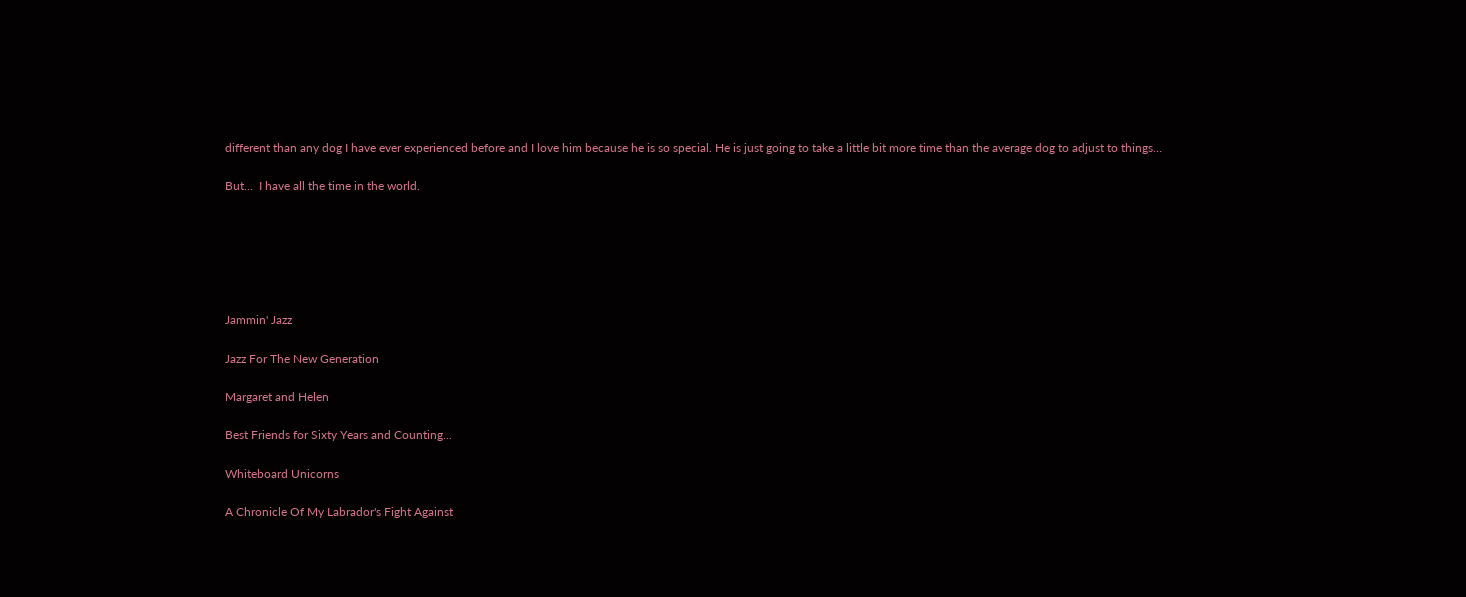different than any dog I have ever experienced before and I love him because he is so special. He is just going to take a little bit more time than the average dog to adjust to things…

But…  I have all the time in the world.






Jammin' Jazz

Jazz For The New Generation

Margaret and Helen

Best Friends for Sixty Years and Counting...

Whiteboard Unicorns

A Chronicle Of My Labrador's Fight Against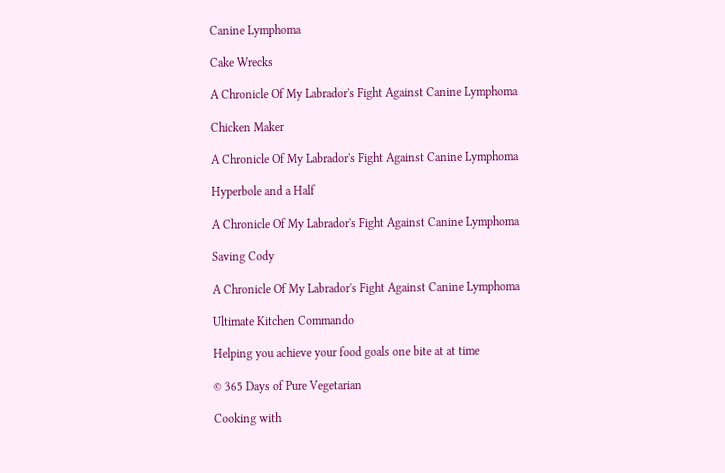Canine Lymphoma

Cake Wrecks

A Chronicle Of My Labrador's Fight Against Canine Lymphoma

Chicken Maker

A Chronicle Of My Labrador's Fight Against Canine Lymphoma

Hyperbole and a Half

A Chronicle Of My Labrador's Fight Against Canine Lymphoma

Saving Cody

A Chronicle Of My Labrador's Fight Against Canine Lymphoma

Ultimate Kitchen Commando

Helping you achieve your food goals one bite at at time

© 365 Days of Pure Vegetarian

Cooking with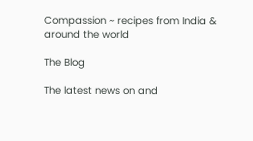Compassion ~ recipes from India & around the world

The Blog

The latest news on and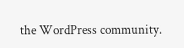the WordPress community.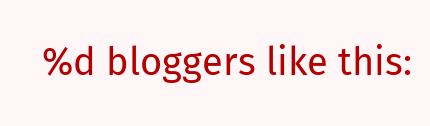%d bloggers like this: